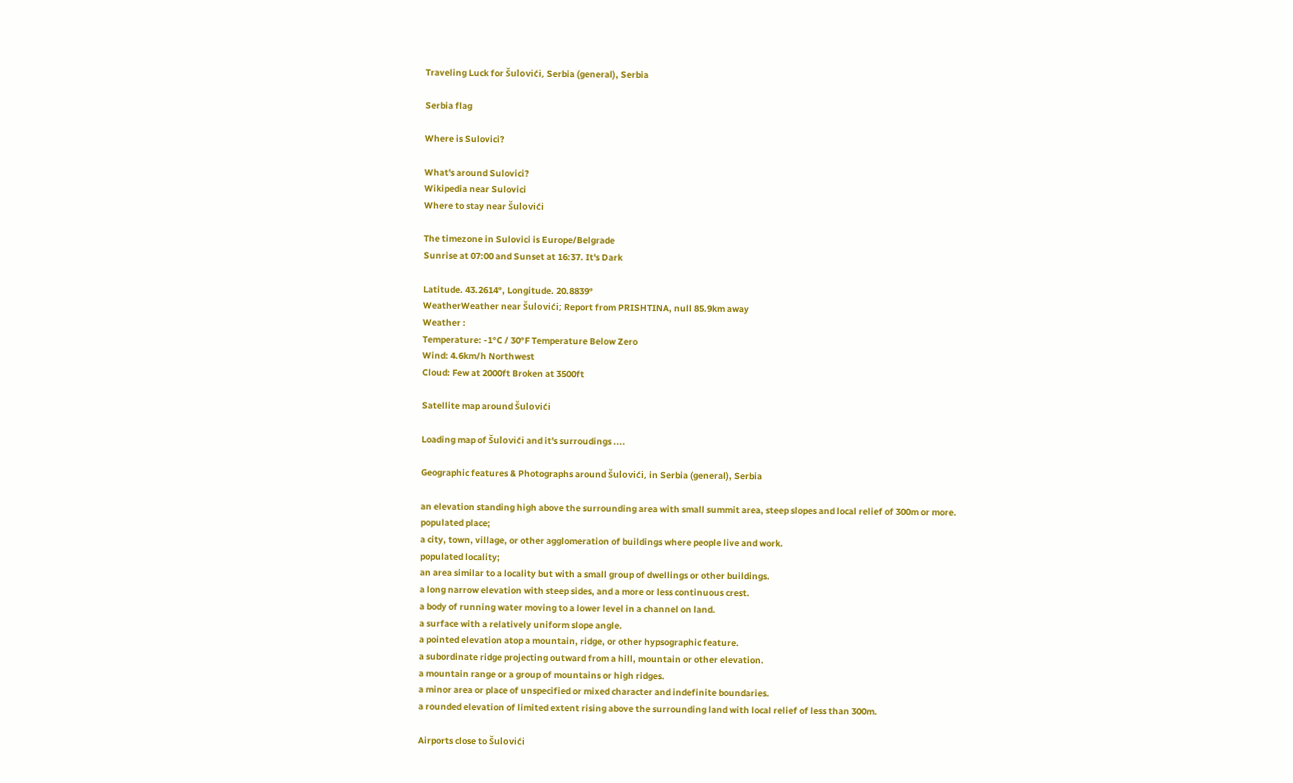Traveling Luck for Šulovići, Serbia (general), Serbia

Serbia flag

Where is Sulovici?

What's around Sulovici?
Wikipedia near Sulovici
Where to stay near Šulovići

The timezone in Sulovici is Europe/Belgrade
Sunrise at 07:00 and Sunset at 16:37. It's Dark

Latitude. 43.2614°, Longitude. 20.8839°
WeatherWeather near Šulovići; Report from PRISHTINA, null 85.9km away
Weather :
Temperature: -1°C / 30°F Temperature Below Zero
Wind: 4.6km/h Northwest
Cloud: Few at 2000ft Broken at 3500ft

Satellite map around Šulovići

Loading map of Šulovići and it's surroudings ....

Geographic features & Photographs around Šulovići, in Serbia (general), Serbia

an elevation standing high above the surrounding area with small summit area, steep slopes and local relief of 300m or more.
populated place;
a city, town, village, or other agglomeration of buildings where people live and work.
populated locality;
an area similar to a locality but with a small group of dwellings or other buildings.
a long narrow elevation with steep sides, and a more or less continuous crest.
a body of running water moving to a lower level in a channel on land.
a surface with a relatively uniform slope angle.
a pointed elevation atop a mountain, ridge, or other hypsographic feature.
a subordinate ridge projecting outward from a hill, mountain or other elevation.
a mountain range or a group of mountains or high ridges.
a minor area or place of unspecified or mixed character and indefinite boundaries.
a rounded elevation of limited extent rising above the surrounding land with local relief of less than 300m.

Airports close to Šulovići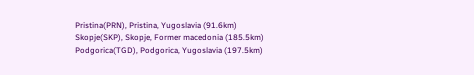Pristina(PRN), Pristina, Yugoslavia (91.6km)
Skopje(SKP), Skopje, Former macedonia (185.5km)
Podgorica(TGD), Podgorica, Yugoslavia (197.5km)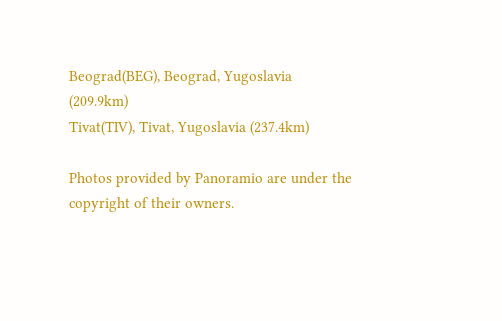Beograd(BEG), Beograd, Yugoslavia (209.9km)
Tivat(TIV), Tivat, Yugoslavia (237.4km)

Photos provided by Panoramio are under the copyright of their owners.